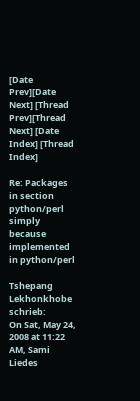[Date Prev][Date Next] [Thread Prev][Thread Next] [Date Index] [Thread Index]

Re: Packages in section python/perl simply because implemented in python/perl

Tshepang Lekhonkhobe schrieb:
On Sat, May 24, 2008 at 11:22 AM, Sami Liedes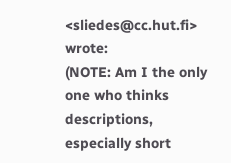<sliedes@cc.hut.fi> wrote:
(NOTE: Am I the only one who thinks descriptions, especially short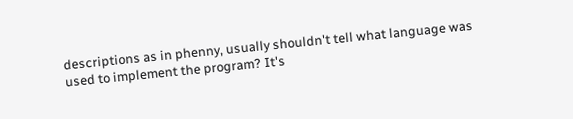descriptions as in phenny, usually shouldn't tell what language was
used to implement the program? It's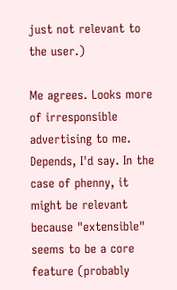just not relevant to the user.)

Me agrees. Looks more of irresponsible advertising to me.
Depends, I'd say. In the case of phenny, it might be relevant because "extensible" seems to be a core feature (probably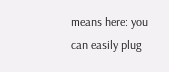means here: you can easily plug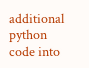additional python code into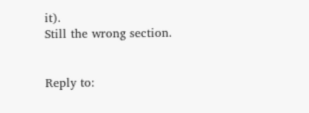it).
Still the wrong section.


Reply to: